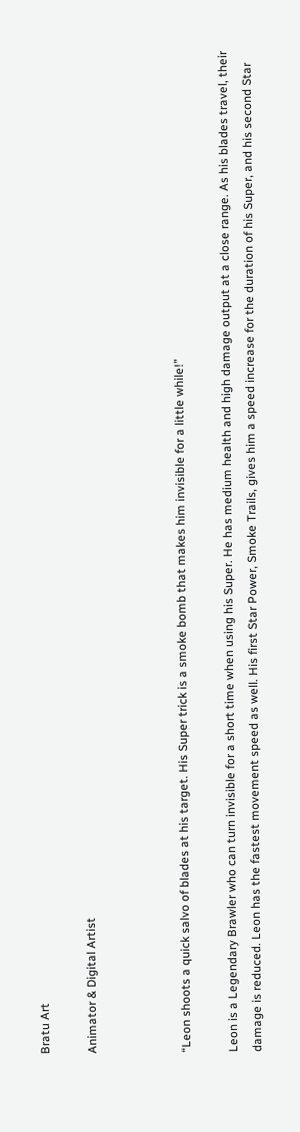Bratu Art

Animator & Digital Artist



“Leon shoots a quick salvo of blades at his target. His Super trick is a smoke bomb that makes him invisible for a little while!”

Leon is a Legendary Brawler who can turn invisible for a short time when using his Super. He has medium health and high damage output at a close range. As his blades travel, their damage is reduced. Leon has the fastest movement speed as well. His first Star Power, Smoke Trails, gives him a speed increase for the duration of his Super, and his second Star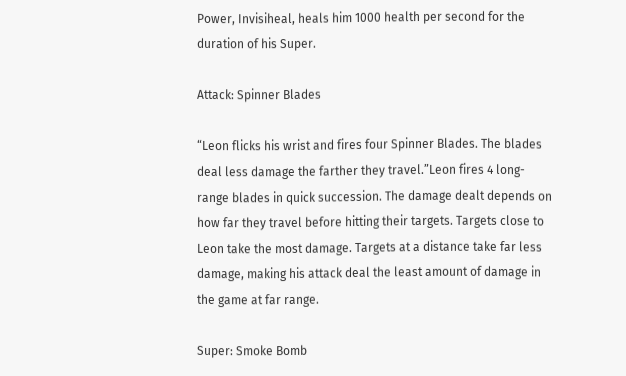Power, Invisiheal, heals him 1000 health per second for the duration of his Super.

Attack: Spinner Blades

“Leon flicks his wrist and fires four Spinner Blades. The blades deal less damage the farther they travel.”Leon fires 4 long-range blades in quick succession. The damage dealt depends on how far they travel before hitting their targets. Targets close to Leon take the most damage. Targets at a distance take far less damage, making his attack deal the least amount of damage in the game at far range.

Super: Smoke Bomb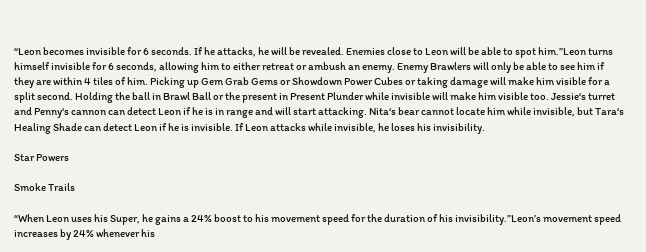“Leon becomes invisible for 6 seconds. If he attacks, he will be revealed. Enemies close to Leon will be able to spot him.”Leon turns himself invisible for 6 seconds, allowing him to either retreat or ambush an enemy. Enemy Brawlers will only be able to see him if they are within 4 tiles of him. Picking up Gem Grab Gems or Showdown Power Cubes or taking damage will make him visible for a split second. Holding the ball in Brawl Ball or the present in Present Plunder while invisible will make him visible too. Jessie‘s turret and Penny‘s cannon can detect Leon if he is in range and will start attacking. Nita‘s bear cannot locate him while invisible, but Tara‘s Healing Shade can detect Leon if he is invisible. If Leon attacks while invisible, he loses his invisibility.

Star Powers

Smoke Trails

“When Leon uses his Super, he gains a 24% boost to his movement speed for the duration of his invisibility.”Leon’s movement speed increases by 24% whenever his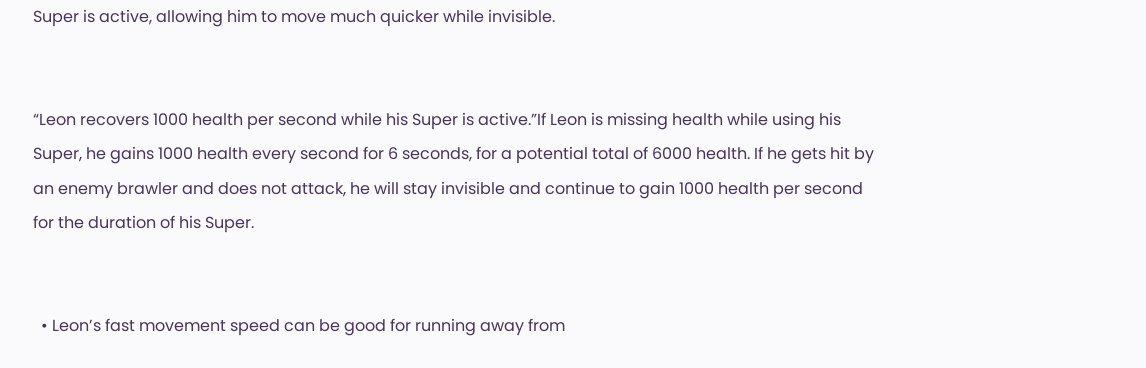Super is active, allowing him to move much quicker while invisible.


“Leon recovers 1000 health per second while his Super is active.”If Leon is missing health while using his Super, he gains 1000 health every second for 6 seconds, for a potential total of 6000 health. If he gets hit by an enemy brawler and does not attack, he will stay invisible and continue to gain 1000 health per second for the duration of his Super.


  • Leon’s fast movement speed can be good for running away from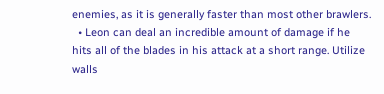enemies, as it is generally faster than most other brawlers.
  • Leon can deal an incredible amount of damage if he hits all of the blades in his attack at a short range. Utilize walls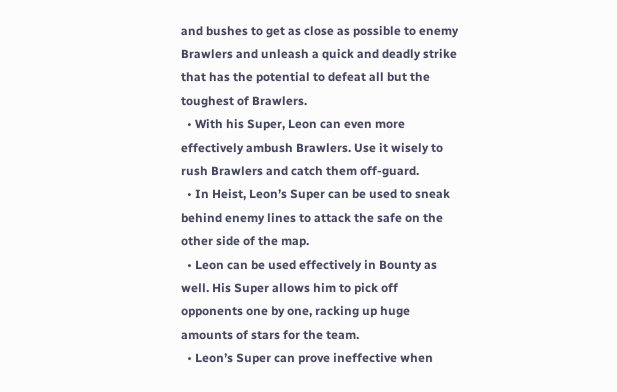and bushes to get as close as possible to enemy Brawlers and unleash a quick and deadly strike that has the potential to defeat all but the toughest of Brawlers.
  • With his Super, Leon can even more effectively ambush Brawlers. Use it wisely to rush Brawlers and catch them off-guard.
  • In Heist, Leon’s Super can be used to sneak behind enemy lines to attack the safe on the other side of the map.
  • Leon can be used effectively in Bounty as well. His Super allows him to pick off opponents one by one, racking up huge amounts of stars for the team.
  • Leon’s Super can prove ineffective when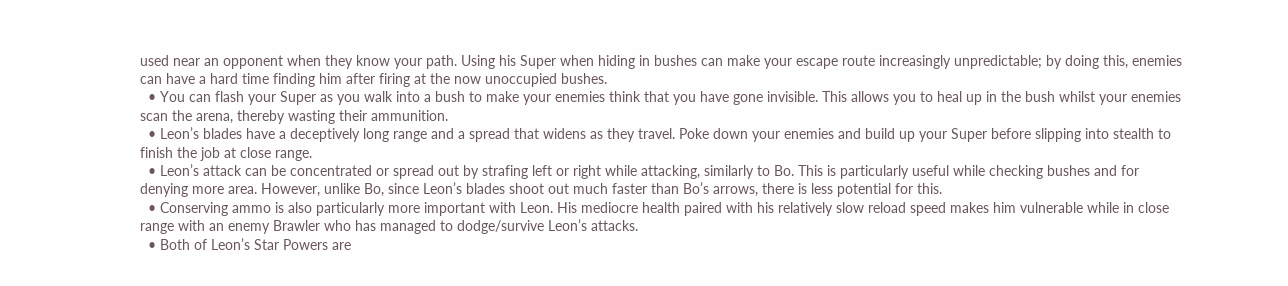used near an opponent when they know your path. Using his Super when hiding in bushes can make your escape route increasingly unpredictable; by doing this, enemies can have a hard time finding him after firing at the now unoccupied bushes.
  • You can flash your Super as you walk into a bush to make your enemies think that you have gone invisible. This allows you to heal up in the bush whilst your enemies scan the arena, thereby wasting their ammunition.
  • Leon’s blades have a deceptively long range and a spread that widens as they travel. Poke down your enemies and build up your Super before slipping into stealth to finish the job at close range.
  • Leon’s attack can be concentrated or spread out by strafing left or right while attacking, similarly to Bo. This is particularly useful while checking bushes and for denying more area. However, unlike Bo, since Leon’s blades shoot out much faster than Bo’s arrows, there is less potential for this.
  • Conserving ammo is also particularly more important with Leon. His mediocre health paired with his relatively slow reload speed makes him vulnerable while in close range with an enemy Brawler who has managed to dodge/survive Leon’s attacks.
  • Both of Leon’s Star Powers are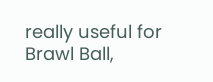really useful for Brawl Ball,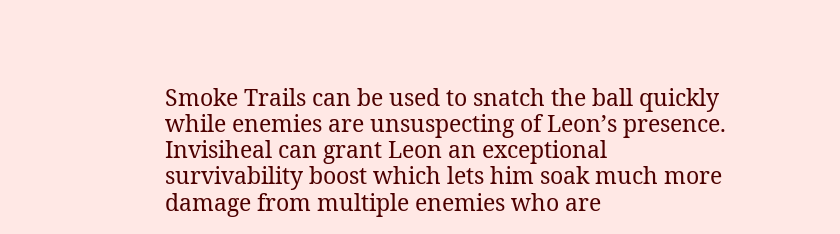Smoke Trails can be used to snatch the ball quickly while enemies are unsuspecting of Leon’s presence. Invisiheal can grant Leon an exceptional survivability boost which lets him soak much more damage from multiple enemies who are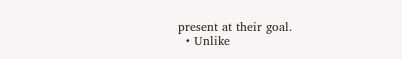present at their goal.
  • Unlike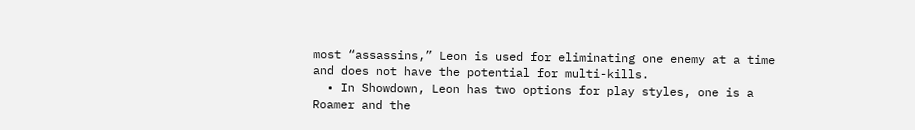most “assassins,” Leon is used for eliminating one enemy at a time and does not have the potential for multi-kills.
  • In Showdown, Leon has two options for play styles, one is a Roamer and the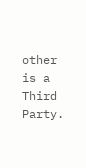other is a Third Party.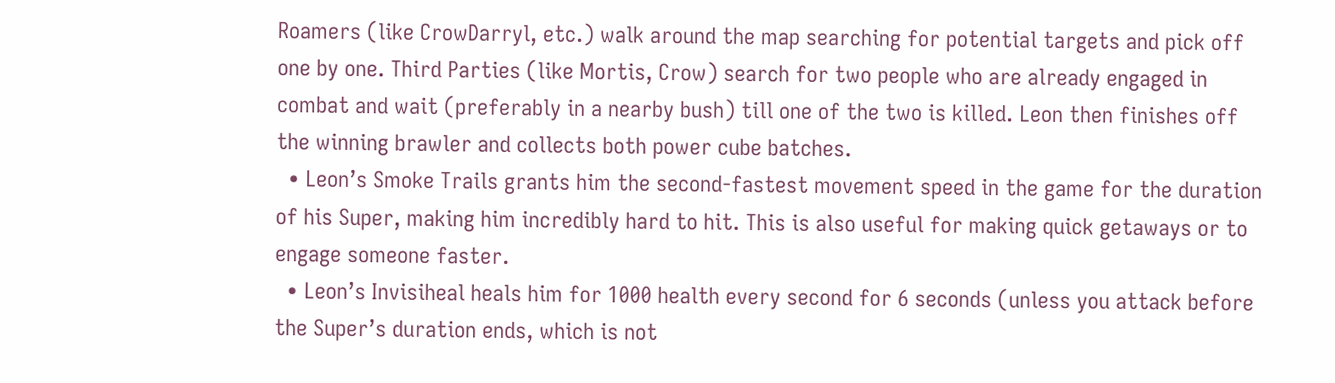Roamers (like CrowDarryl, etc.) walk around the map searching for potential targets and pick off one by one. Third Parties (like Mortis, Crow) search for two people who are already engaged in combat and wait (preferably in a nearby bush) till one of the two is killed. Leon then finishes off the winning brawler and collects both power cube batches.
  • Leon’s Smoke Trails grants him the second-fastest movement speed in the game for the duration of his Super, making him incredibly hard to hit. This is also useful for making quick getaways or to engage someone faster.
  • Leon’s Invisiheal heals him for 1000 health every second for 6 seconds (unless you attack before the Super’s duration ends, which is not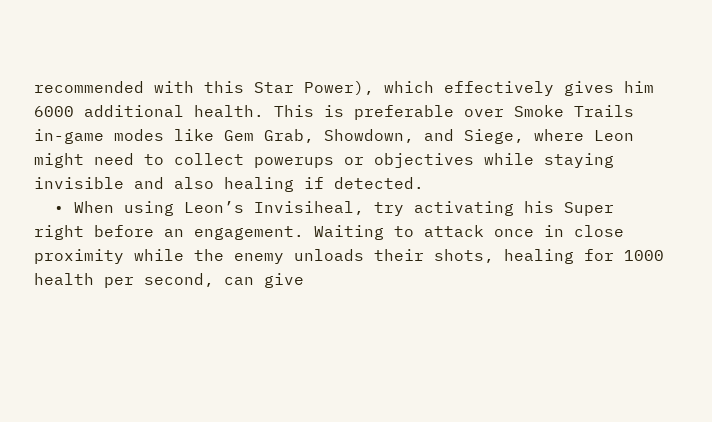recommended with this Star Power), which effectively gives him 6000 additional health. This is preferable over Smoke Trails in-game modes like Gem Grab, Showdown, and Siege, where Leon might need to collect powerups or objectives while staying invisible and also healing if detected.
  • When using Leon’s Invisiheal, try activating his Super right before an engagement. Waiting to attack once in close proximity while the enemy unloads their shots, healing for 1000 health per second, can give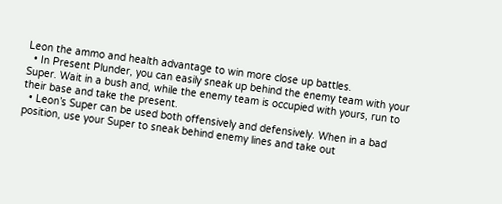Leon the ammo and health advantage to win more close up battles.
  • In Present Plunder, you can easily sneak up behind the enemy team with your Super. Wait in a bush and, while the enemy team is occupied with yours, run to their base and take the present.
  • Leon’s Super can be used both offensively and defensively. When in a bad position, use your Super to sneak behind enemy lines and take out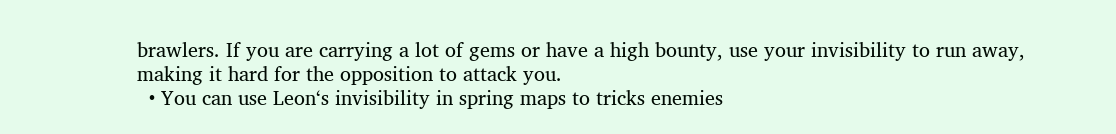brawlers. If you are carrying a lot of gems or have a high bounty, use your invisibility to run away, making it hard for the opposition to attack you.
  • You can use Leon‘s invisibility in spring maps to tricks enemies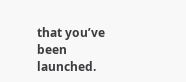that you’ve been launched.